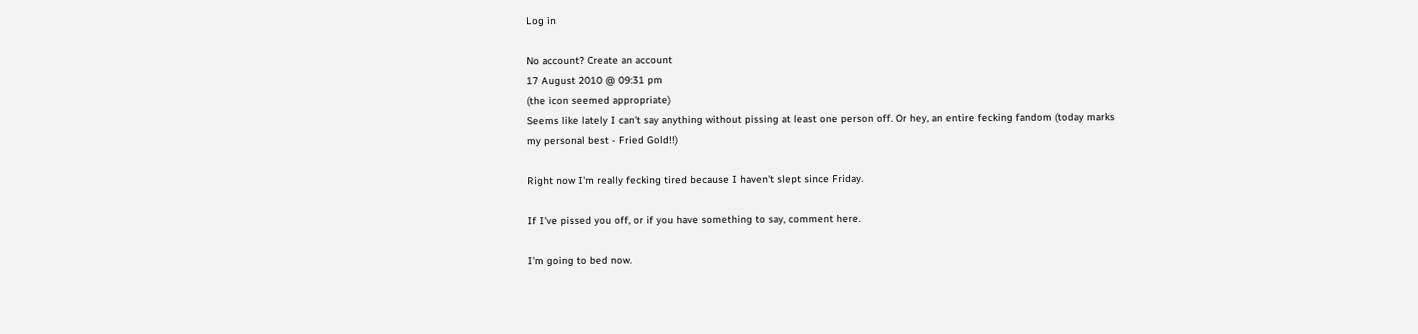Log in

No account? Create an account
17 August 2010 @ 09:31 pm
(the icon seemed appropriate)
Seems like lately I can't say anything without pissing at least one person off. Or hey, an entire fecking fandom (today marks my personal best - Fried Gold!!)

Right now I'm really fecking tired because I haven't slept since Friday.

If I've pissed you off, or if you have something to say, comment here.

I'm going to bed now.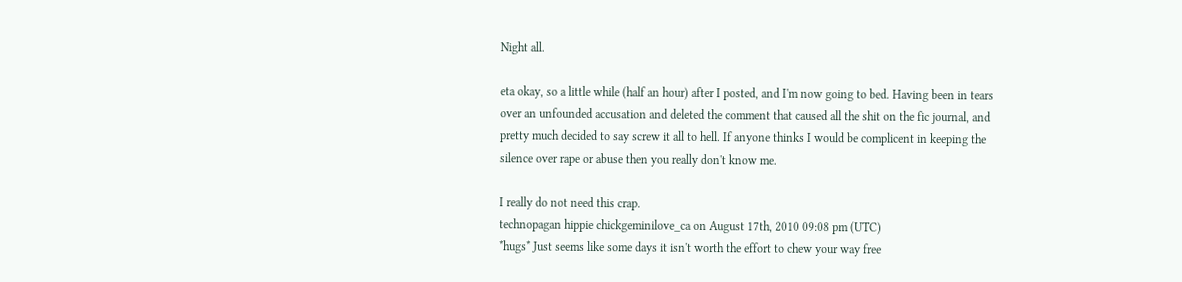Night all.

eta okay, so a little while (half an hour) after I posted, and I'm now going to bed. Having been in tears over an unfounded accusation and deleted the comment that caused all the shit on the fic journal, and pretty much decided to say screw it all to hell. If anyone thinks I would be complicent in keeping the silence over rape or abuse then you really don't know me.

I really do not need this crap.
technopagan hippie chickgeminilove_ca on August 17th, 2010 09:08 pm (UTC)
*hugs* Just seems like some days it isn't worth the effort to chew your way free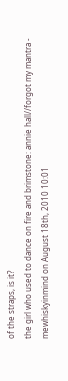of the straps, is it?
the girl who used to dance on fire and brimstone: annie hall//forgot my mantra - mewhiskyinmind on August 18th, 2010 10:01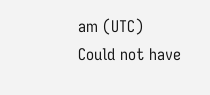am (UTC)
Could not have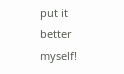put it better myself!